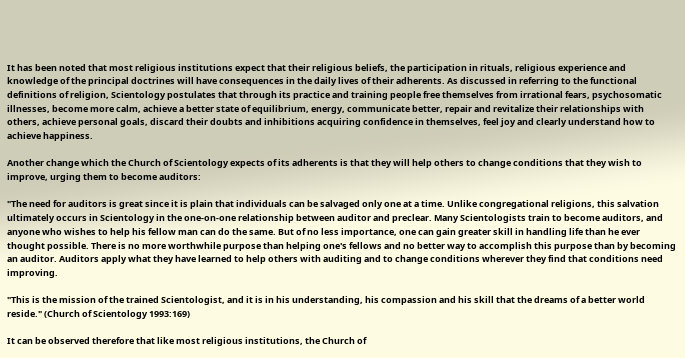It has been noted that most religious institutions expect that their religious beliefs, the participation in rituals, religious experience and knowledge of the principal doctrines will have consequences in the daily lives of their adherents. As discussed in referring to the functional definitions of religion, Scientology postulates that through its practice and training people free themselves from irrational fears, psychosomatic illnesses, become more calm, achieve a better state of equilibrium, energy, communicate better, repair and revitalize their relationships with others, achieve personal goals, discard their doubts and inhibitions acquiring confidence in themselves, feel joy and clearly understand how to achieve happiness.

Another change which the Church of Scientology expects of its adherents is that they will help others to change conditions that they wish to improve, urging them to become auditors:

"The need for auditors is great since it is plain that individuals can be salvaged only one at a time. Unlike congregational religions, this salvation ultimately occurs in Scientology in the one-on-one relationship between auditor and preclear. Many Scientologists train to become auditors, and anyone who wishes to help his fellow man can do the same. But of no less importance, one can gain greater skill in handling life than he ever thought possible. There is no more worthwhile purpose than helping one's fellows and no better way to accomplish this purpose than by becoming an auditor. Auditors apply what they have learned to help others with auditing and to change conditions wherever they find that conditions need improving.

"This is the mission of the trained Scientologist, and it is in his understanding, his compassion and his skill that the dreams of a better world reside." (Church of Scientology 1993:169)

It can be observed therefore that like most religious institutions, the Church of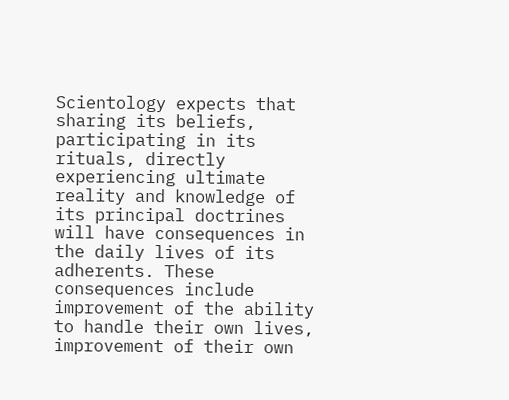Scientology expects that sharing its beliefs, participating in its rituals, directly experiencing ultimate reality and knowledge of its principal doctrines will have consequences in the daily lives of its adherents. These consequences include improvement of the ability to handle their own lives, improvement of their own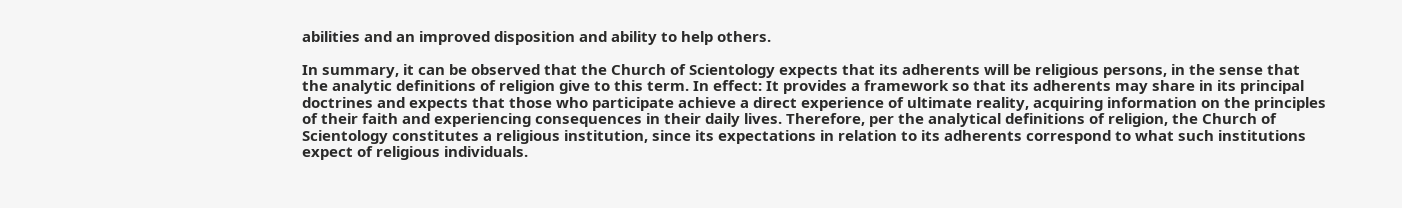abilities and an improved disposition and ability to help others.

In summary, it can be observed that the Church of Scientology expects that its adherents will be religious persons, in the sense that the analytic definitions of religion give to this term. In effect: It provides a framework so that its adherents may share in its principal doctrines and expects that those who participate achieve a direct experience of ultimate reality, acquiring information on the principles of their faith and experiencing consequences in their daily lives. Therefore, per the analytical definitions of religion, the Church of Scientology constitutes a religious institution, since its expectations in relation to its adherents correspond to what such institutions expect of religious individuals.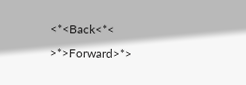<*<Back<*<        >*>Forward>*>